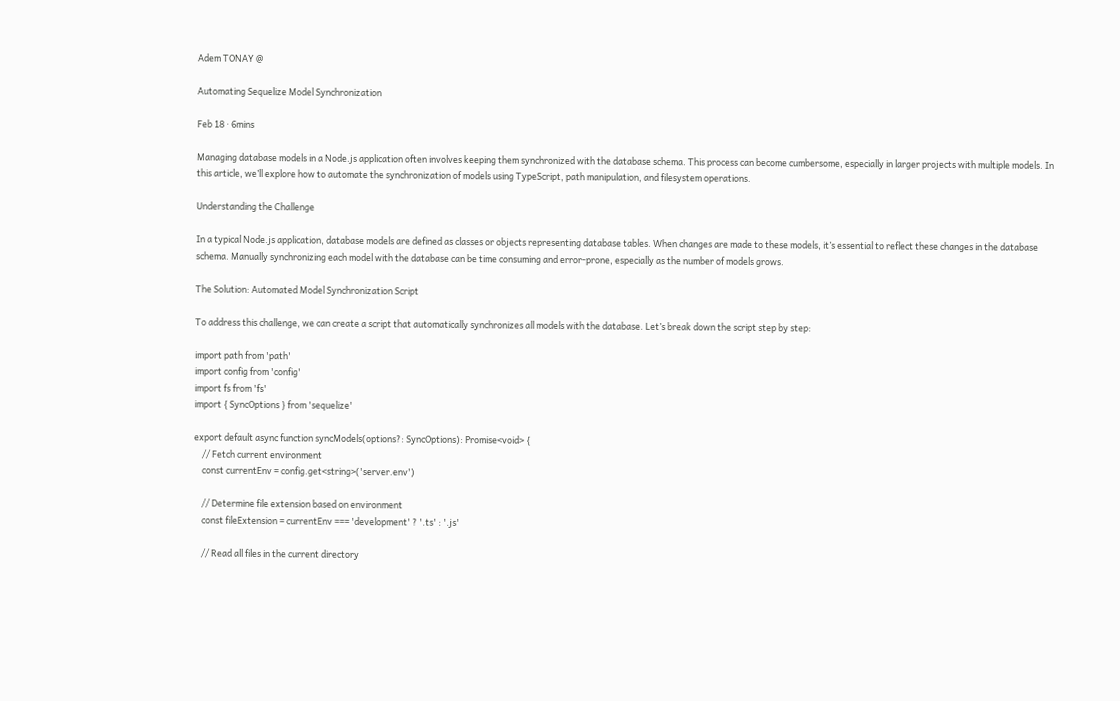Adem TONAY @

Automating Sequelize Model Synchronization

Feb 18 · 6mins

Managing database models in a Node.js application often involves keeping them synchronized with the database schema. This process can become cumbersome, especially in larger projects with multiple models. In this article, we’ll explore how to automate the synchronization of models using TypeScript, path manipulation, and filesystem operations.

Understanding the Challenge

In a typical Node.js application, database models are defined as classes or objects representing database tables. When changes are made to these models, it’s essential to reflect these changes in the database schema. Manually synchronizing each model with the database can be time consuming and error-prone, especially as the number of models grows.

The Solution: Automated Model Synchronization Script

To address this challenge, we can create a script that automatically synchronizes all models with the database. Let’s break down the script step by step:

import path from 'path'
import config from 'config'
import fs from 'fs'
import { SyncOptions } from 'sequelize'

export default async function syncModels(options?: SyncOptions): Promise<void> {
    // Fetch current environment
    const currentEnv = config.get<string>('server.env')

    // Determine file extension based on environment
    const fileExtension = currentEnv === 'development' ? '.ts' : '.js'

    // Read all files in the current directory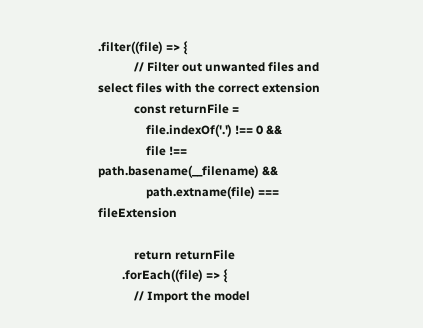.filter((file) => {
            // Filter out unwanted files and select files with the correct extension
            const returnFile =
                file.indexOf('.') !== 0 &&
                file !== path.basename(__filename) &&
                path.extname(file) === fileExtension

            return returnFile
        .forEach((file) => {
            // Import the model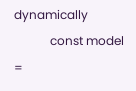dynamically
            const model =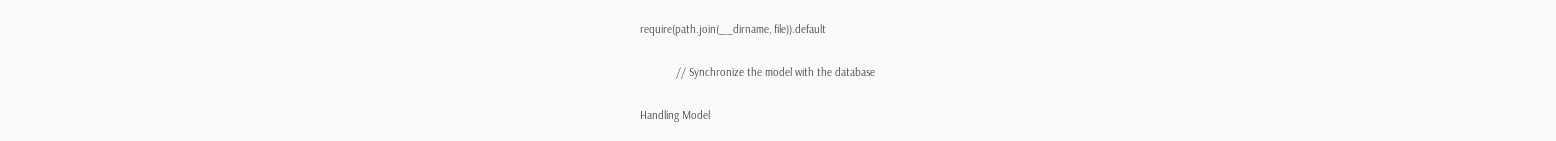require(path.join(__dirname, file)).default

            // Synchronize the model with the database

Handling Model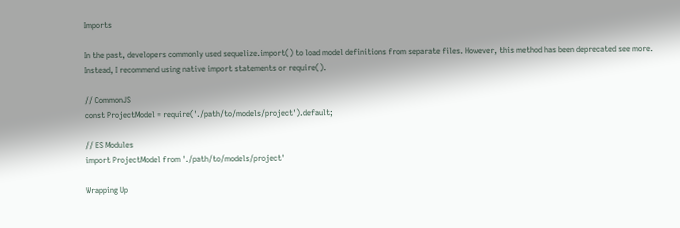Imports

In the past, developers commonly used sequelize.import() to load model definitions from separate files. However, this method has been deprecated see more. Instead, I recommend using native import statements or require().

// CommonJS
const ProjectModel = require('./path/to/models/project').default;

// ES Modules
import ProjectModel from './path/to/models/project'

Wrapping Up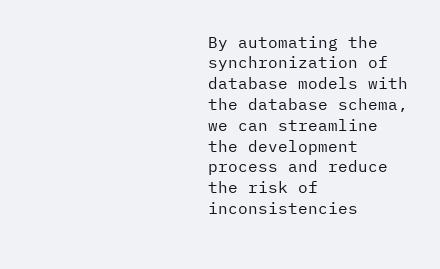By automating the synchronization of database models with the database schema, we can streamline the development process and reduce the risk of inconsistencies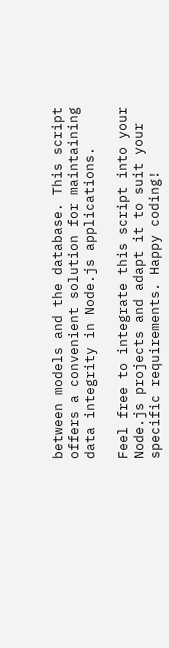between models and the database. This script offers a convenient solution for maintaining data integrity in Node.js applications.

Feel free to integrate this script into your Node.js projects and adapt it to suit your specific requirements. Happy coding!